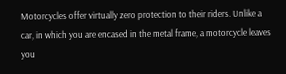Motorcycles offer virtually zero protection to their riders. Unlike a car, in which you are encased in the metal frame, a motorcycle leaves you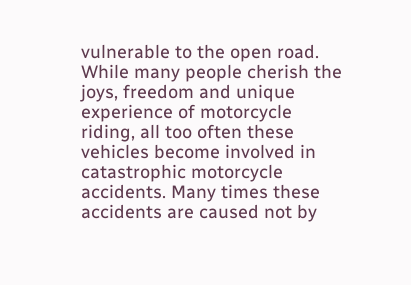vulnerable to the open road. While many people cherish the joys, freedom and unique experience of motorcycle riding, all too often these vehicles become involved in catastrophic motorcycle accidents. Many times these accidents are caused not by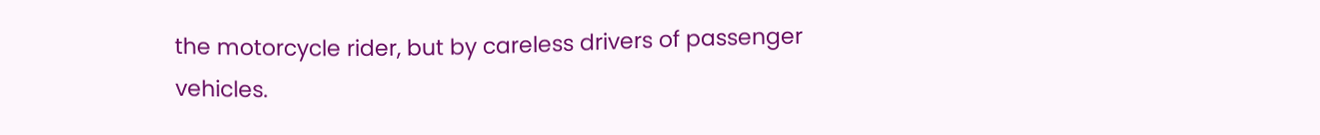the motorcycle rider, but by careless drivers of passenger vehicles.